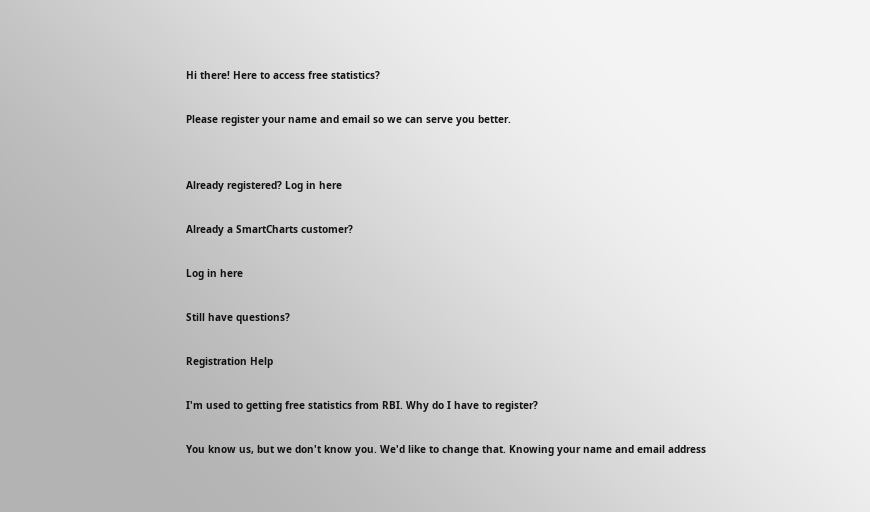Hi there! Here to access free statistics?

Please register your name and email so we can serve you better.


Already registered? Log in here

Already a SmartCharts customer?

Log in here

Still have questions?

Registration Help

I'm used to getting free statistics from RBI. Why do I have to register?

You know us, but we don't know you. We'd like to change that. Knowing your name and email address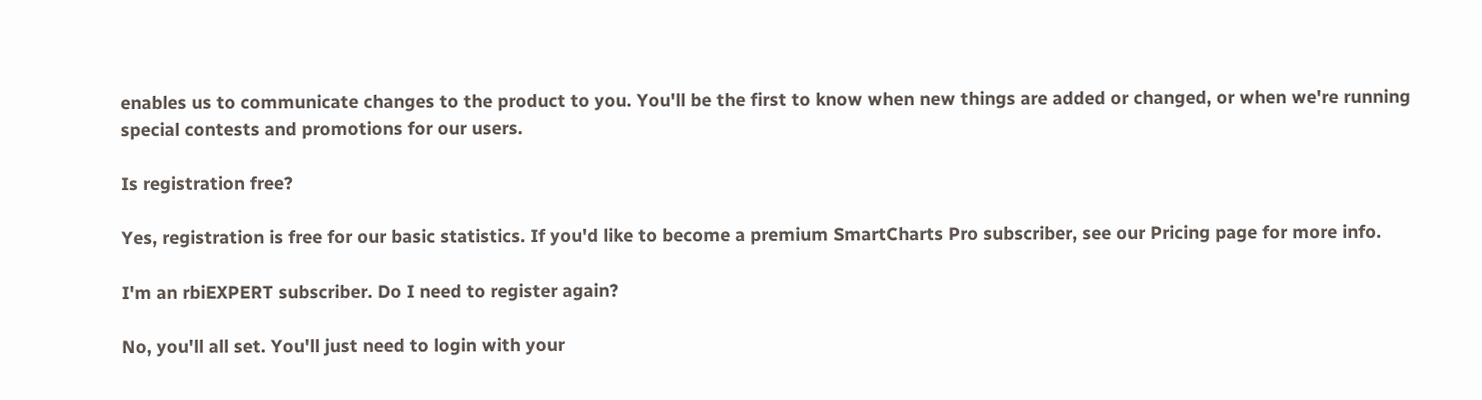enables us to communicate changes to the product to you. You'll be the first to know when new things are added or changed, or when we're running special contests and promotions for our users.

Is registration free?

Yes, registration is free for our basic statistics. If you'd like to become a premium SmartCharts Pro subscriber, see our Pricing page for more info.

I'm an rbiEXPERT subscriber. Do I need to register again?

No, you'll all set. You'll just need to login with your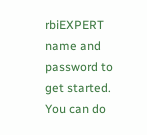rbiEXPERT name and password to get started. You can do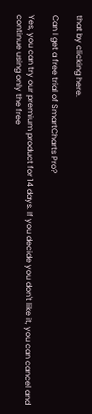that by clicking here.

Can I get a free trial of SmartCharts Pro?

Yes, you can try our premium product for 14 days. If you decide you don't like it, you can cancel and continue using only the free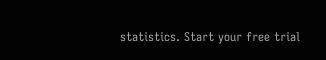statistics. Start your free trial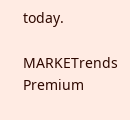today.

MARKETrends Premium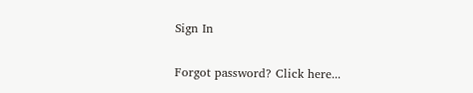Sign In

Forgot password? Click here...